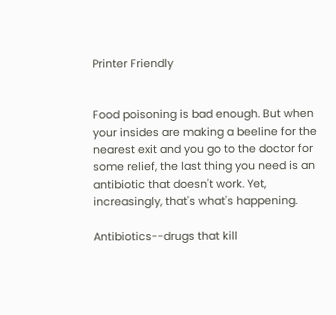Printer Friendly


Food poisoning is bad enough. But when your insides are making a beeline for the nearest exit and you go to the doctor for some relief, the last thing you need is an antibiotic that doesn't work. Yet, increasingly, that's what's happening.

Antibiotics--drugs that kill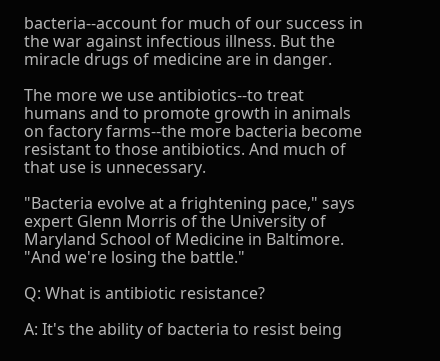bacteria--account for much of our success in the war against infectious illness. But the miracle drugs of medicine are in danger.

The more we use antibiotics--to treat humans and to promote growth in animals on factory farms--the more bacteria become resistant to those antibiotics. And much of that use is unnecessary.

"Bacteria evolve at a frightening pace," says expert Glenn Morris of the University of Maryland School of Medicine in Baltimore. "And we're losing the battle."

Q: What is antibiotic resistance?

A: It's the ability of bacteria to resist being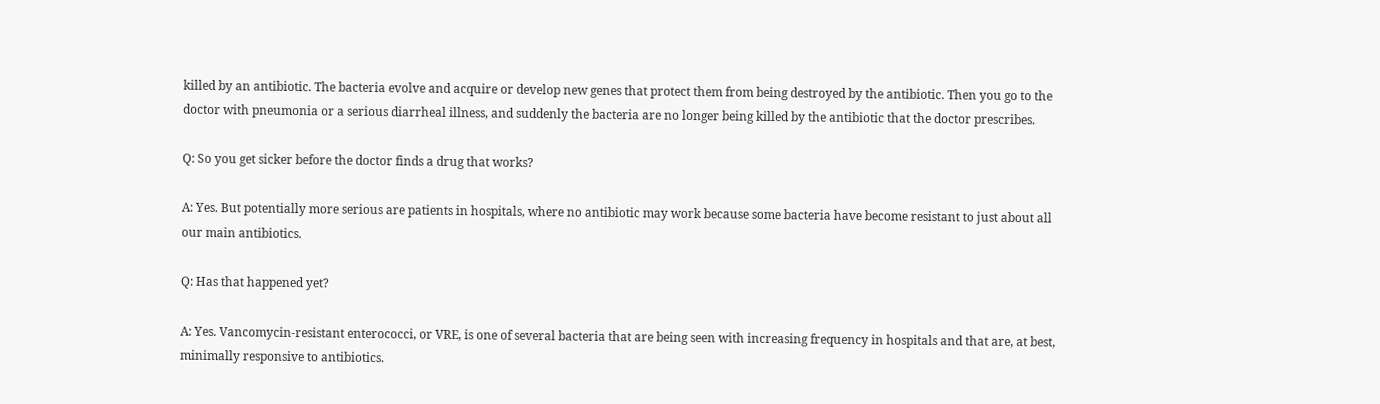killed by an antibiotic. The bacteria evolve and acquire or develop new genes that protect them from being destroyed by the antibiotic. Then you go to the doctor with pneumonia or a serious diarrheal illness, and suddenly the bacteria are no longer being killed by the antibiotic that the doctor prescribes.

Q: So you get sicker before the doctor finds a drug that works?

A: Yes. But potentially more serious are patients in hospitals, where no antibiotic may work because some bacteria have become resistant to just about all our main antibiotics.

Q: Has that happened yet?

A: Yes. Vancomycin-resistant enterococci, or VRE, is one of several bacteria that are being seen with increasing frequency in hospitals and that are, at best, minimally responsive to antibiotics.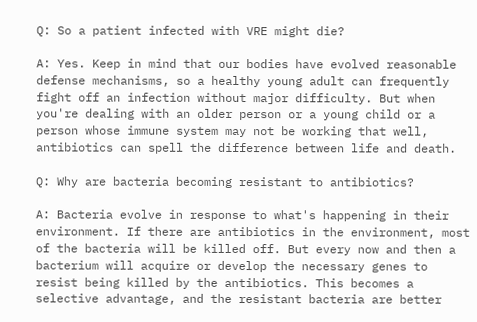Q: So a patient infected with VRE might die?

A: Yes. Keep in mind that our bodies have evolved reasonable defense mechanisms, so a healthy young adult can frequently fight off an infection without major difficulty. But when you're dealing with an older person or a young child or a person whose immune system may not be working that well, antibiotics can spell the difference between life and death.

Q: Why are bacteria becoming resistant to antibiotics?

A: Bacteria evolve in response to what's happening in their environment. If there are antibiotics in the environment, most of the bacteria will be killed off. But every now and then a bacterium will acquire or develop the necessary genes to resist being killed by the antibiotics. This becomes a selective advantage, and the resistant bacteria are better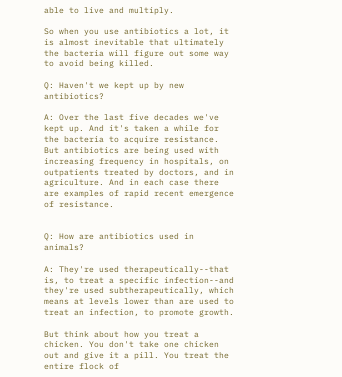able to live and multiply.

So when you use antibiotics a lot, it is almost inevitable that ultimately the bacteria will figure out some way to avoid being killed.

Q: Haven't we kept up by new antibiotics?

A: Over the last five decades we've kept up. And it's taken a while for the bacteria to acquire resistance. But antibiotics are being used with increasing frequency in hospitals, on outpatients treated by doctors, and in agriculture. And in each case there are examples of rapid recent emergence of resistance.


Q: How are antibiotics used in animals?

A: They're used therapeutically--that is, to treat a specific infection--and they're used subtherapeutically, which means at levels lower than are used to treat an infection, to promote growth.

But think about how you treat a chicken. You don't take one chicken out and give it a pill. You treat the entire flock of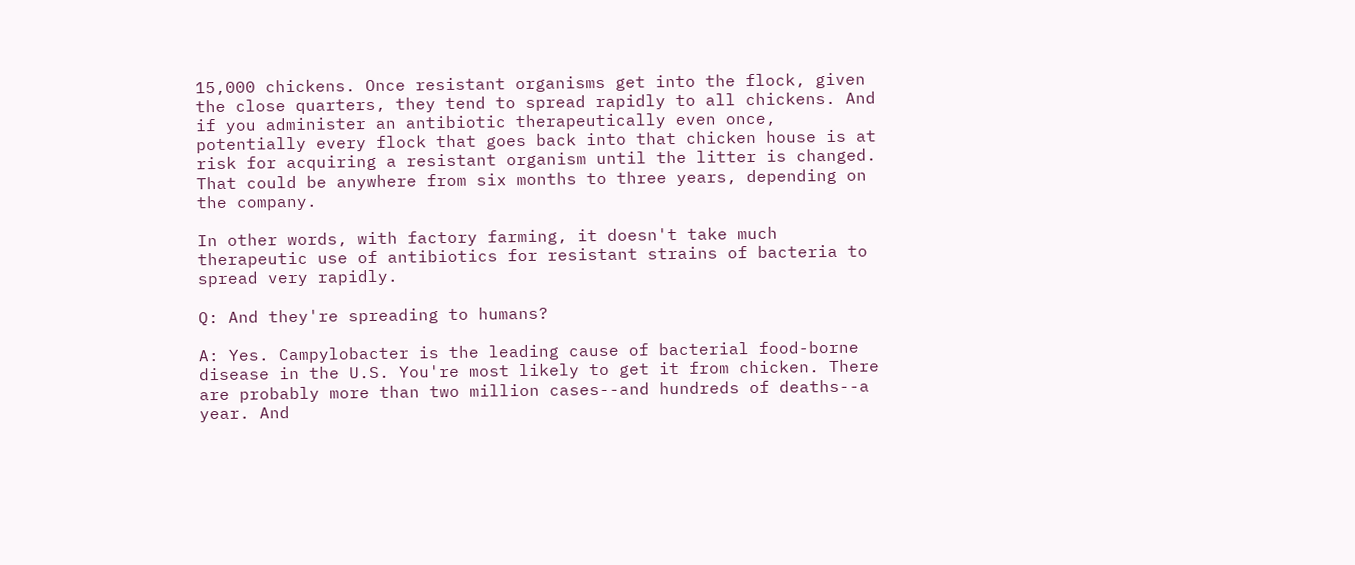15,000 chickens. Once resistant organisms get into the flock, given the close quarters, they tend to spread rapidly to all chickens. And if you administer an antibiotic therapeutically even once, potentially every flock that goes back into that chicken house is at risk for acquiring a resistant organism until the litter is changed. That could be anywhere from six months to three years, depending on the company.

In other words, with factory farming, it doesn't take much therapeutic use of antibiotics for resistant strains of bacteria to spread very rapidly.

Q: And they're spreading to humans?

A: Yes. Campylobacter is the leading cause of bacterial food-borne disease in the U.S. You're most likely to get it from chicken. There are probably more than two million cases--and hundreds of deaths--a year. And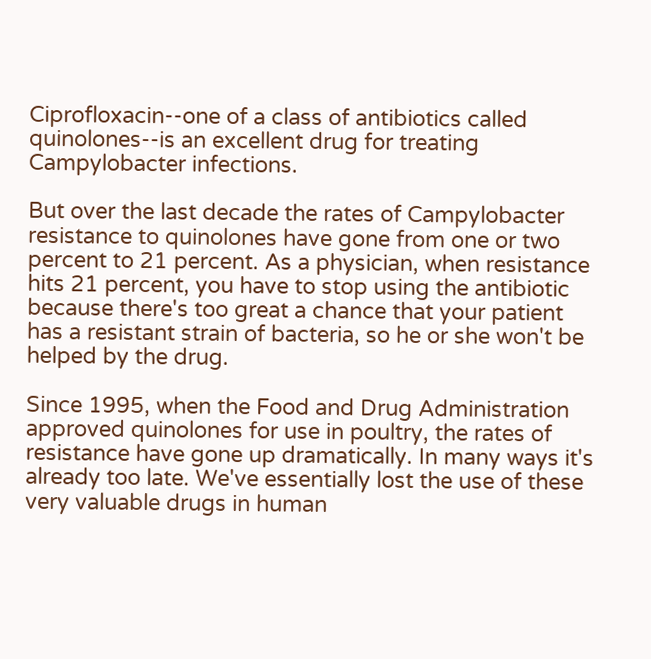Ciprofloxacin--one of a class of antibiotics called quinolones--is an excellent drug for treating Campylobacter infections.

But over the last decade the rates of Campylobacter resistance to quinolones have gone from one or two percent to 21 percent. As a physician, when resistance hits 21 percent, you have to stop using the antibiotic because there's too great a chance that your patient has a resistant strain of bacteria, so he or she won't be helped by the drug.

Since 1995, when the Food and Drug Administration approved quinolones for use in poultry, the rates of resistance have gone up dramatically. In many ways it's already too late. We've essentially lost the use of these very valuable drugs in human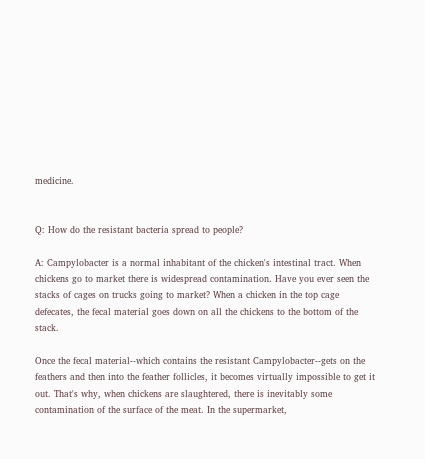medicine.


Q: How do the resistant bacteria spread to people?

A: Campylobacter is a normal inhabitant of the chicken's intestinal tract. When chickens go to market there is widespread contamination. Have you ever seen the stacks of cages on trucks going to market? When a chicken in the top cage defecates, the fecal material goes down on all the chickens to the bottom of the stack.

Once the fecal material--which contains the resistant Campylobacter--gets on the feathers and then into the feather follicles, it becomes virtually impossible to get it out. That's why, when chickens are slaughtered, there is inevitably some contamination of the surface of the meat. In the supermarket,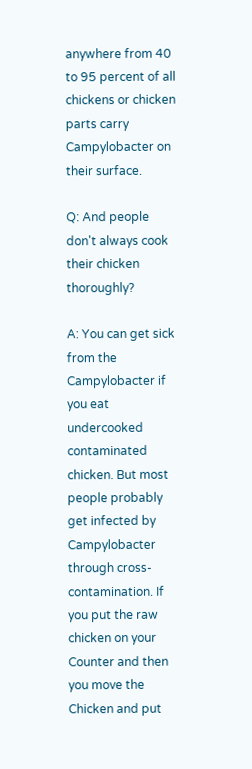anywhere from 40 to 95 percent of all chickens or chicken parts carry Campylobacter on their surface.

Q: And people don't always cook their chicken thoroughly?

A: You can get sick from the Campylobacter if you eat undercooked contaminated chicken. But most people probably get infected by Campylobacter through cross-contamination. If you put the raw chicken on your Counter and then you move the Chicken and put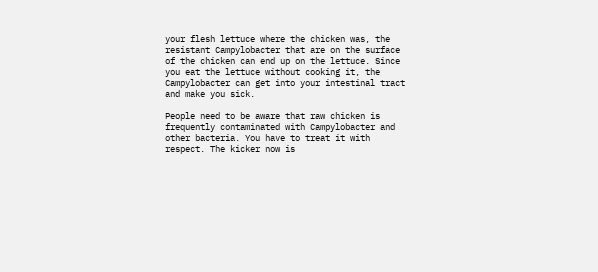your flesh lettuce where the chicken was, the resistant Campylobacter that are on the surface of the chicken can end up on the lettuce. Since you eat the lettuce without cooking it, the Campylobacter can get into your intestinal tract and make you sick.

People need to be aware that raw chicken is frequently contaminated with Campylobacter and other bacteria. You have to treat it with respect. The kicker now is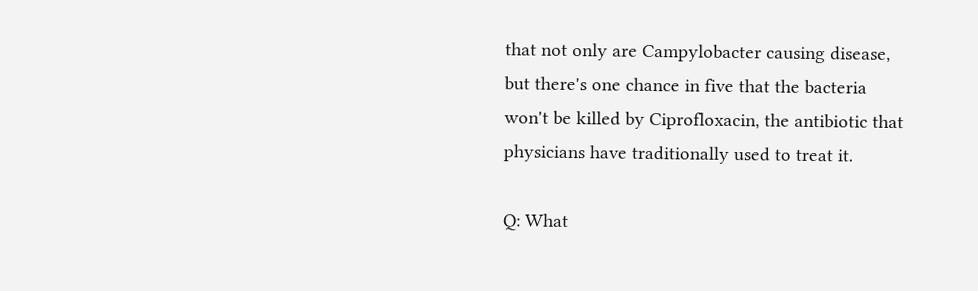that not only are Campylobacter causing disease, but there's one chance in five that the bacteria won't be killed by Ciprofloxacin, the antibiotic that physicians have traditionally used to treat it.

Q: What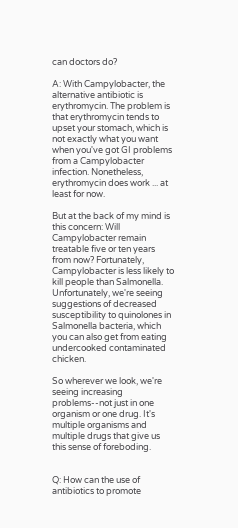can doctors do?

A: With Campylobacter, the alternative antibiotic is erythromycin. The problem is that erythromycin tends to upset your stomach, which is not exactly what you want when you've got GI problems from a Campylobacter infection. Nonetheless, erythromycin does work ... at least for now.

But at the back of my mind is this concern: Will Campylobacter remain treatable five or ten years from now? Fortunately, Campylobacter is less likely to kill people than Salmonella. Unfortunately, we're seeing suggestions of decreased susceptibility to quinolones in Salmonella bacteria, which you can also get from eating undercooked contaminated chicken.

So wherever we look, we're seeing increasing problems--not just in one organism or one drug. It's multiple organisms and multiple drugs that give us this sense of foreboding.


Q: How can the use of antibiotics to promote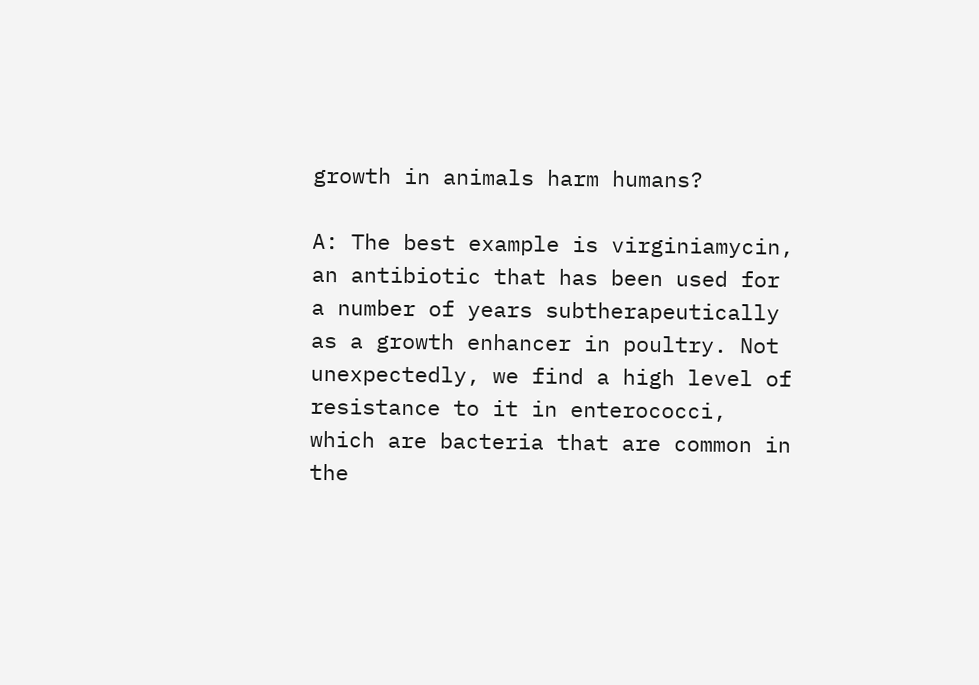growth in animals harm humans?

A: The best example is virginiamycin, an antibiotic that has been used for a number of years subtherapeutically as a growth enhancer in poultry. Not unexpectedly, we find a high level of resistance to it in enterococci, which are bacteria that are common in the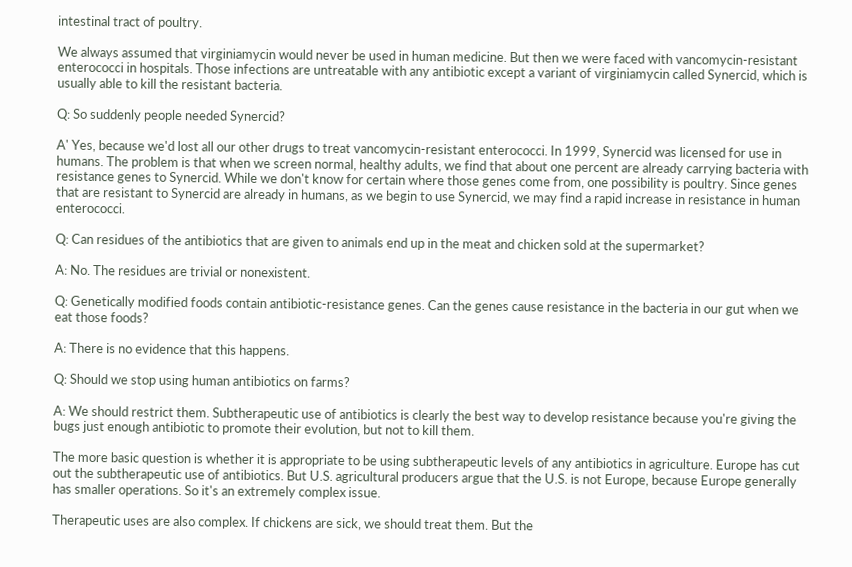intestinal tract of poultry.

We always assumed that virginiamycin would never be used in human medicine. But then we were faced with vancomycin-resistant enterococci in hospitals. Those infections are untreatable with any antibiotic except a variant of virginiamycin called Synercid, which is usually able to kill the resistant bacteria.

Q: So suddenly people needed Synercid?

A' Yes, because we'd lost all our other drugs to treat vancomycin-resistant enterococci. In 1999, Synercid was licensed for use in humans. The problem is that when we screen normal, healthy adults, we find that about one percent are already carrying bacteria with resistance genes to Synercid. While we don't know for certain where those genes come from, one possibility is poultry. Since genes that are resistant to Synercid are already in humans, as we begin to use Synercid, we may find a rapid increase in resistance in human enterococci.

Q: Can residues of the antibiotics that are given to animals end up in the meat and chicken sold at the supermarket?

A: No. The residues are trivial or nonexistent.

Q: Genetically modified foods contain antibiotic-resistance genes. Can the genes cause resistance in the bacteria in our gut when we eat those foods?

A: There is no evidence that this happens.

Q: Should we stop using human antibiotics on farms?

A: We should restrict them. Subtherapeutic use of antibiotics is clearly the best way to develop resistance because you're giving the bugs just enough antibiotic to promote their evolution, but not to kill them.

The more basic question is whether it is appropriate to be using subtherapeutic levels of any antibiotics in agriculture. Europe has cut out the subtherapeutic use of antibiotics. But U.S. agricultural producers argue that the U.S. is not Europe, because Europe generally has smaller operations. So it's an extremely complex issue.

Therapeutic uses are also complex. If chickens are sick, we should treat them. But the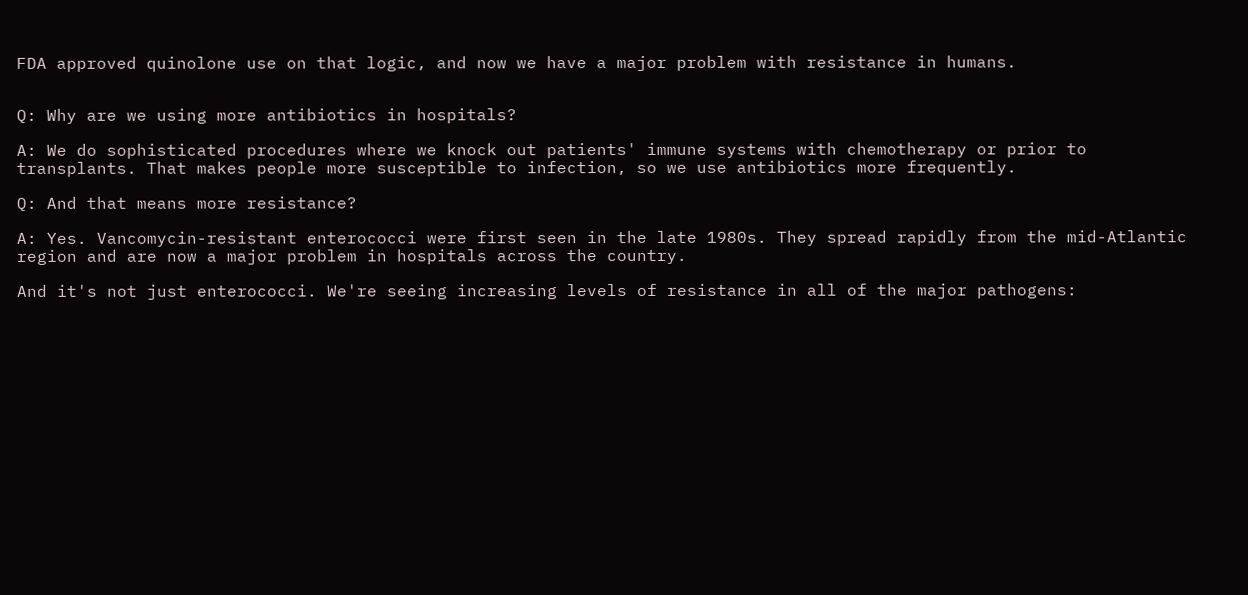FDA approved quinolone use on that logic, and now we have a major problem with resistance in humans.


Q: Why are we using more antibiotics in hospitals?

A: We do sophisticated procedures where we knock out patients' immune systems with chemotherapy or prior to transplants. That makes people more susceptible to infection, so we use antibiotics more frequently.

Q: And that means more resistance?

A: Yes. Vancomycin-resistant enterococci were first seen in the late 1980s. They spread rapidly from the mid-Atlantic region and are now a major problem in hospitals across the country.

And it's not just enterococci. We're seeing increasing levels of resistance in all of the major pathogens: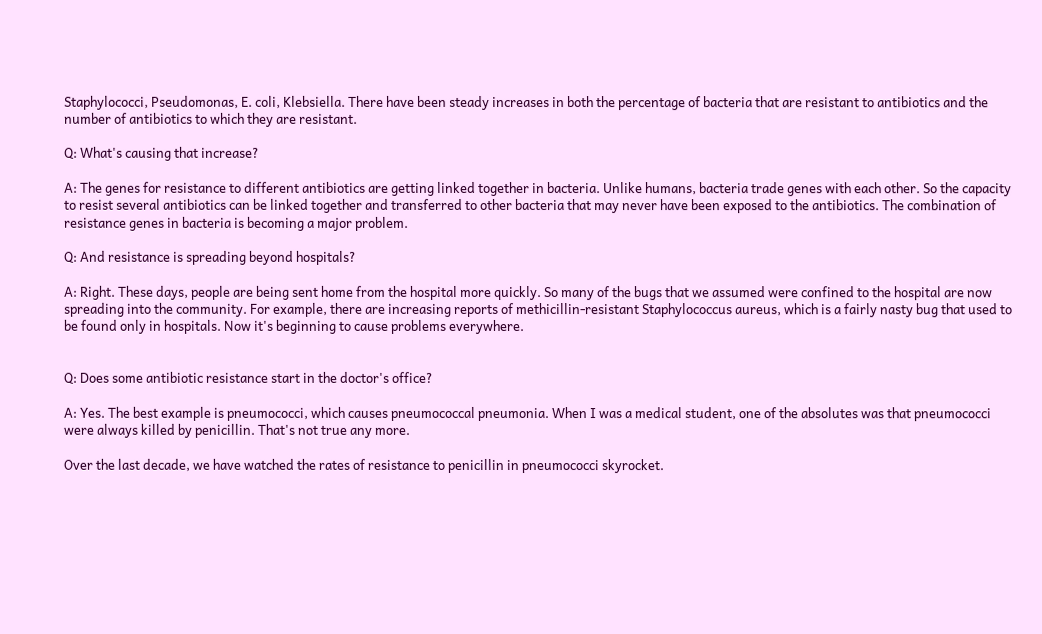Staphylococci, Pseudomonas, E. coli, Klebsiella. There have been steady increases in both the percentage of bacteria that are resistant to antibiotics and the number of antibiotics to which they are resistant.

Q: What's causing that increase?

A: The genes for resistance to different antibiotics are getting linked together in bacteria. Unlike humans, bacteria trade genes with each other. So the capacity to resist several antibiotics can be linked together and transferred to other bacteria that may never have been exposed to the antibiotics. The combination of resistance genes in bacteria is becoming a major problem.

Q: And resistance is spreading beyond hospitals?

A: Right. These days, people are being sent home from the hospital more quickly. So many of the bugs that we assumed were confined to the hospital are now spreading into the community. For example, there are increasing reports of methicillin-resistant Staphylococcus aureus, which is a fairly nasty bug that used to be found only in hospitals. Now it's beginning to cause problems everywhere.


Q: Does some antibiotic resistance start in the doctor's office?

A: Yes. The best example is pneumococci, which causes pneumococcal pneumonia. When I was a medical student, one of the absolutes was that pneumococci were always killed by penicillin. That's not true any more.

Over the last decade, we have watched the rates of resistance to penicillin in pneumococci skyrocket.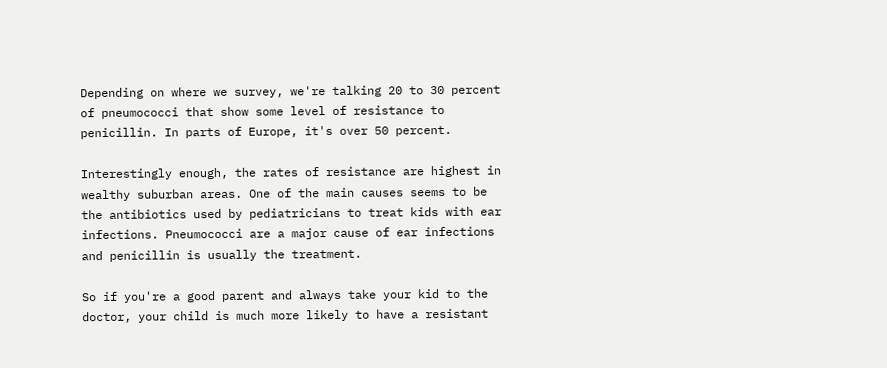Depending on where we survey, we're talking 20 to 30 percent of pneumococci that show some level of resistance to penicillin. In parts of Europe, it's over 50 percent.

Interestingly enough, the rates of resistance are highest in wealthy suburban areas. One of the main causes seems to be the antibiotics used by pediatricians to treat kids with ear infections. Pneumococci are a major cause of ear infections and penicillin is usually the treatment.

So if you're a good parent and always take your kid to the doctor, your child is much more likely to have a resistant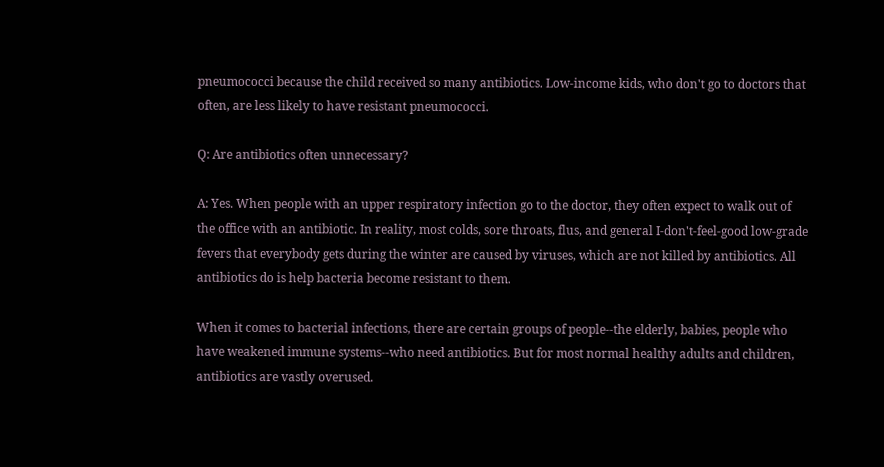pneumococci because the child received so many antibiotics. Low-income kids, who don't go to doctors that often, are less likely to have resistant pneumococci.

Q: Are antibiotics often unnecessary?

A: Yes. When people with an upper respiratory infection go to the doctor, they often expect to walk out of the office with an antibiotic. In reality, most colds, sore throats, flus, and general I-don't-feel-good low-grade fevers that everybody gets during the winter are caused by viruses, which are not killed by antibiotics. All antibiotics do is help bacteria become resistant to them.

When it comes to bacterial infections, there are certain groups of people--the elderly, babies, people who have weakened immune systems--who need antibiotics. But for most normal healthy adults and children, antibiotics are vastly overused.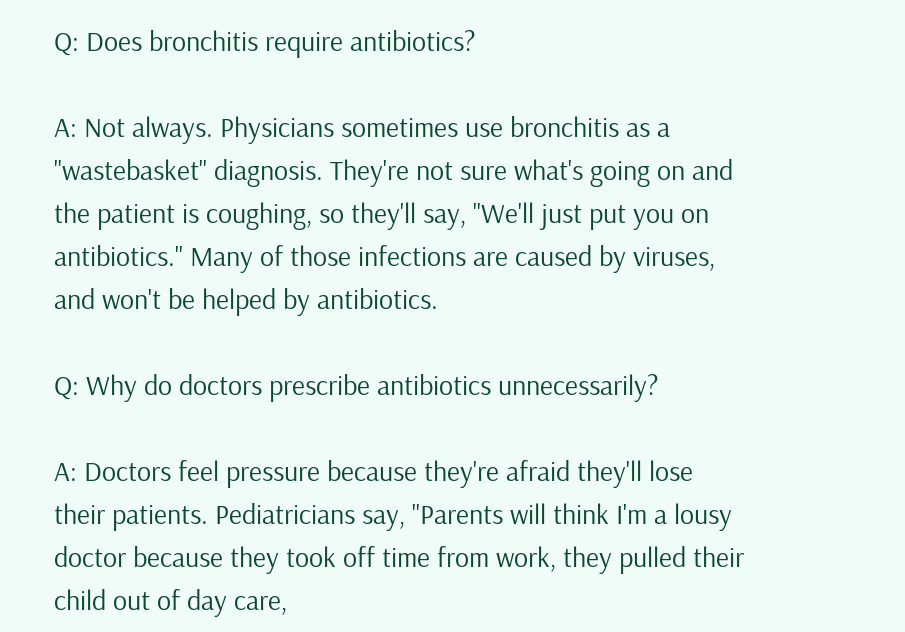Q: Does bronchitis require antibiotics?

A: Not always. Physicians sometimes use bronchitis as a "wastebasket" diagnosis. They're not sure what's going on and the patient is coughing, so they'll say, "We'll just put you on antibiotics." Many of those infections are caused by viruses, and won't be helped by antibiotics.

Q: Why do doctors prescribe antibiotics unnecessarily?

A: Doctors feel pressure because they're afraid they'll lose their patients. Pediatricians say, "Parents will think I'm a lousy doctor because they took off time from work, they pulled their child out of day care,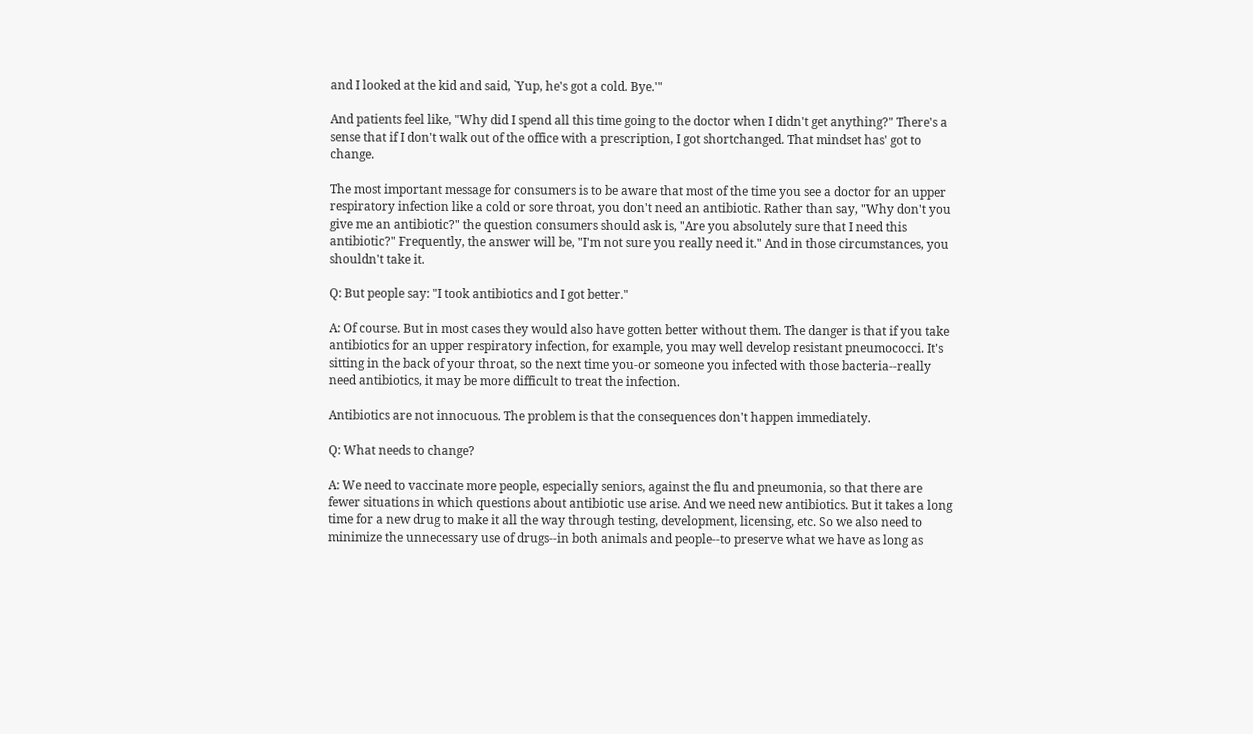and I looked at the kid and said, `Yup, he's got a cold. Bye.'"

And patients feel like, "Why did I spend all this time going to the doctor when I didn't get anything?" There's a sense that if I don't walk out of the office with a prescription, I got shortchanged. That mindset has' got to change.

The most important message for consumers is to be aware that most of the time you see a doctor for an upper respiratory infection like a cold or sore throat, you don't need an antibiotic. Rather than say, "Why don't you give me an antibiotic?" the question consumers should ask is, "Are you absolutely sure that I need this antibiotic?" Frequently, the answer will be, "I'm not sure you really need it." And in those circumstances, you shouldn't take it.

Q: But people say: "I took antibiotics and I got better."

A: Of course. But in most cases they would also have gotten better without them. The danger is that if you take antibiotics for an upper respiratory infection, for example, you may well develop resistant pneumococci. It's sitting in the back of your throat, so the next time you-or someone you infected with those bacteria--really need antibiotics, it may be more difficult to treat the infection.

Antibiotics are not innocuous. The problem is that the consequences don't happen immediately.

Q: What needs to change?

A: We need to vaccinate more people, especially seniors, against the flu and pneumonia, so that there are fewer situations in which questions about antibiotic use arise. And we need new antibiotics. But it takes a long time for a new drug to make it all the way through testing, development, licensing, etc. So we also need to minimize the unnecessary use of drugs--in both animals and people--to preserve what we have as long as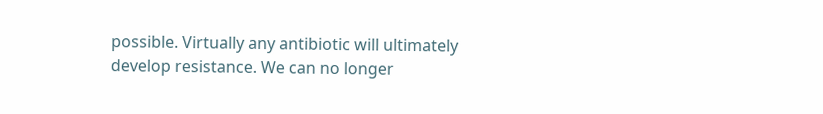possible. Virtually any antibiotic will ultimately develop resistance. We can no longer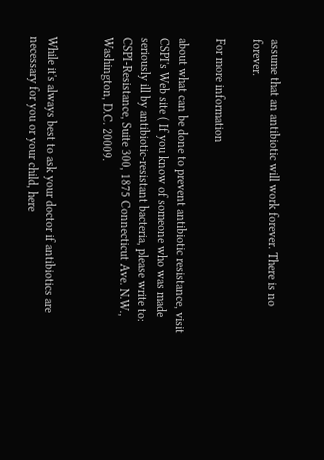assume that an antibiotic will work forever. There is no forever.

For more information

about what can be done to prevent antibiotic resistance, visit CSPI's Web site ( If you know of someone who was made seriously ill by antibiotic-resistant bacteria, please write to: CSPI-Resistance, Suite 300, 1875 Connecticut Ave. N.W., Washington, D.C. 20009.


While it's always best to ask your doctor if antibiotics are necessary for you or your child, here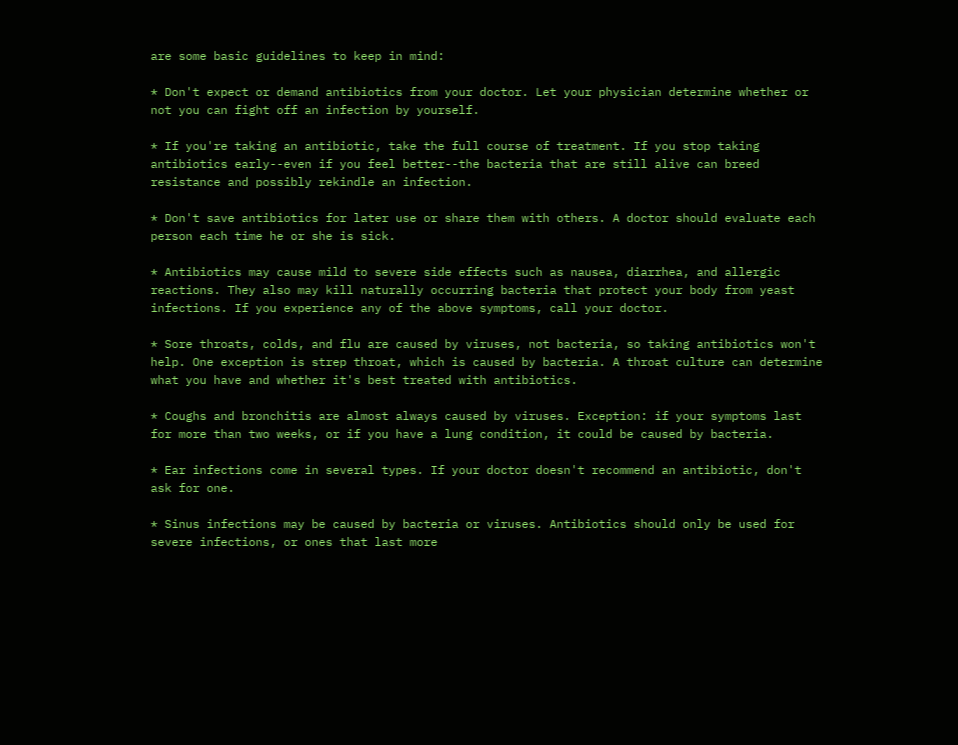are some basic guidelines to keep in mind:

* Don't expect or demand antibiotics from your doctor. Let your physician determine whether or not you can fight off an infection by yourself.

* If you're taking an antibiotic, take the full course of treatment. If you stop taking antibiotics early--even if you feel better--the bacteria that are still alive can breed resistance and possibly rekindle an infection.

* Don't save antibiotics for later use or share them with others. A doctor should evaluate each person each time he or she is sick.

* Antibiotics may cause mild to severe side effects such as nausea, diarrhea, and allergic reactions. They also may kill naturally occurring bacteria that protect your body from yeast infections. If you experience any of the above symptoms, call your doctor.

* Sore throats, colds, and flu are caused by viruses, not bacteria, so taking antibiotics won't help. One exception is strep throat, which is caused by bacteria. A throat culture can determine what you have and whether it's best treated with antibiotics.

* Coughs and bronchitis are almost always caused by viruses. Exception: if your symptoms last for more than two weeks, or if you have a lung condition, it could be caused by bacteria.

* Ear infections come in several types. If your doctor doesn't recommend an antibiotic, don't ask for one.

* Sinus infections may be caused by bacteria or viruses. Antibiotics should only be used for severe infections, or ones that last more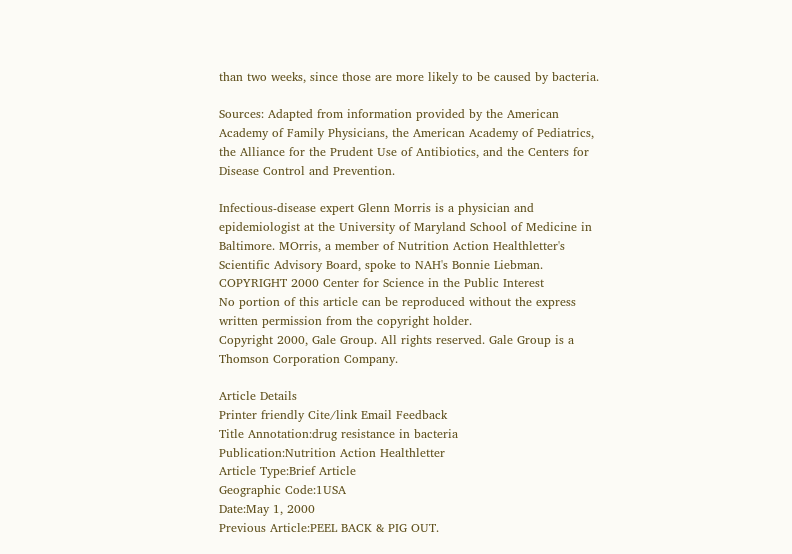than two weeks, since those are more likely to be caused by bacteria.

Sources: Adapted from information provided by the American Academy of Family Physicians, the American Academy of Pediatrics, the Alliance for the Prudent Use of Antibiotics, and the Centers for Disease Control and Prevention.

Infectious-disease expert Glenn Morris is a physician and epidemiologist at the University of Maryland School of Medicine in Baltimore. MOrris, a member of Nutrition Action Healthletter's Scientific Advisory Board, spoke to NAH's Bonnie Liebman.
COPYRIGHT 2000 Center for Science in the Public Interest
No portion of this article can be reproduced without the express written permission from the copyright holder.
Copyright 2000, Gale Group. All rights reserved. Gale Group is a Thomson Corporation Company.

Article Details
Printer friendly Cite/link Email Feedback
Title Annotation:drug resistance in bacteria
Publication:Nutrition Action Healthletter
Article Type:Brief Article
Geographic Code:1USA
Date:May 1, 2000
Previous Article:PEEL BACK & PIG OUT.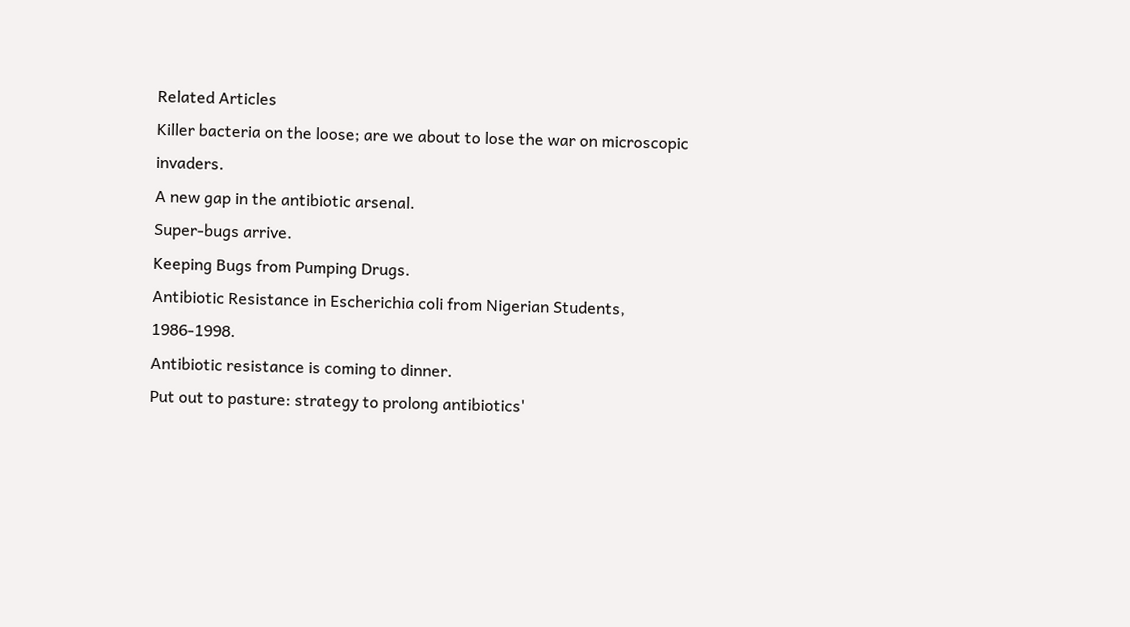Related Articles
Killer bacteria on the loose; are we about to lose the war on microscopic invaders.
A new gap in the antibiotic arsenal.
Super-bugs arrive.
Keeping Bugs from Pumping Drugs.
Antibiotic Resistance in Escherichia coli from Nigerian Students, 1986-1998.
Antibiotic resistance is coming to dinner.
Put out to pasture: strategy to prolong antibiotics'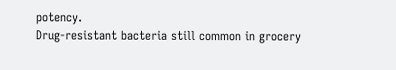potency.
Drug-resistant bacteria still common in grocery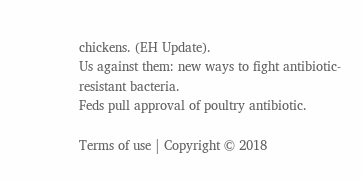chickens. (EH Update).
Us against them: new ways to fight antibiotic-resistant bacteria.
Feds pull approval of poultry antibiotic.

Terms of use | Copyright © 2018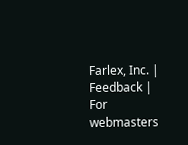Farlex, Inc. | Feedback | For webmasters